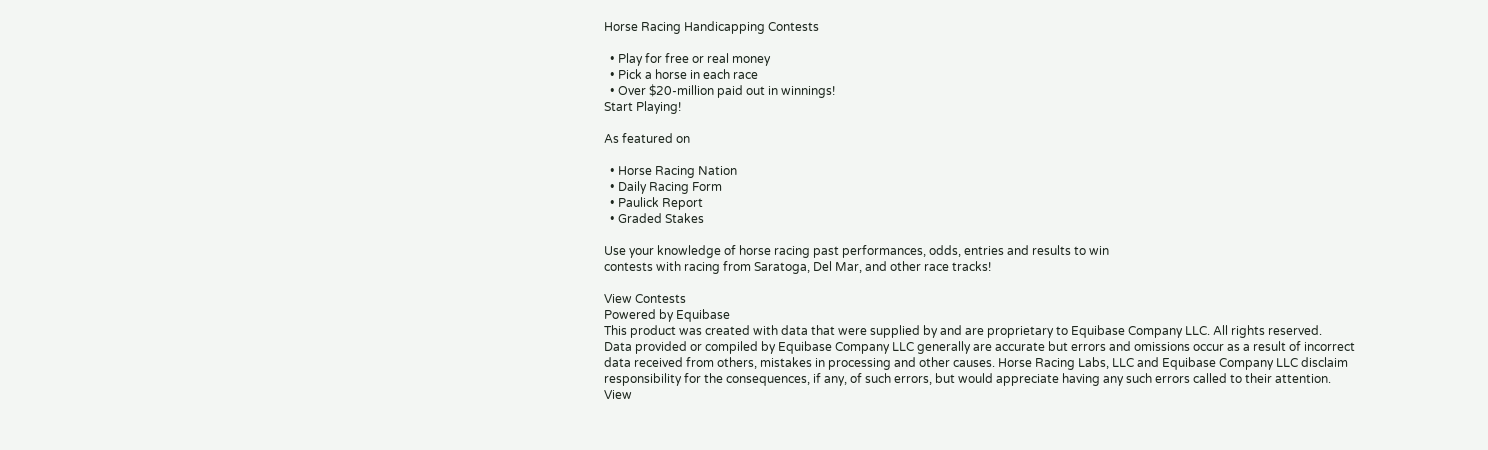Horse Racing Handicapping Contests

  • Play for free or real money
  • Pick a horse in each race
  • Over $20-million paid out in winnings!
Start Playing!

As featured on

  • Horse Racing Nation
  • Daily Racing Form
  • Paulick Report
  • Graded Stakes

Use your knowledge of horse racing past performances, odds, entries and results to win
contests with racing from Saratoga, Del Mar, and other race tracks!

View Contests
Powered by Equibase
This product was created with data that were supplied by and are proprietary to Equibase Company LLC. All rights reserved.
Data provided or compiled by Equibase Company LLC generally are accurate but errors and omissions occur as a result of incorrect data received from others, mistakes in processing and other causes. Horse Racing Labs, LLC and Equibase Company LLC disclaim responsibility for the consequences, if any, of such errors, but would appreciate having any such errors called to their attention.
View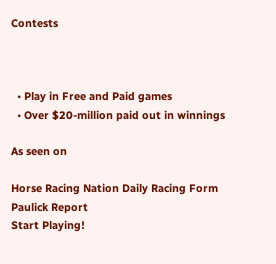Contests



  • Play in Free and Paid games
  • Over $20-million paid out in winnings

As seen on

Horse Racing Nation Daily Racing Form Paulick Report
Start Playing!